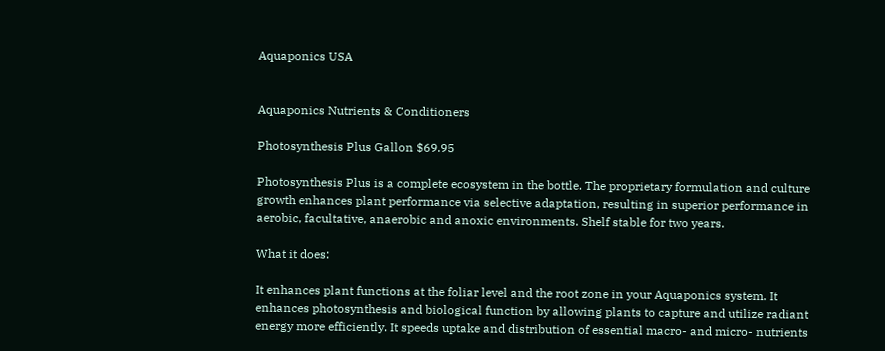Aquaponics USA


Aquaponics Nutrients & Conditioners

Photosynthesis Plus Gallon $69.95

Photosynthesis Plus is a complete ecosystem in the bottle. The proprietary formulation and culture growth enhances plant performance via selective adaptation, resulting in superior performance in aerobic, facultative, anaerobic and anoxic environments. Shelf stable for two years.

What it does:

It enhances plant functions at the foliar level and the root zone in your Aquaponics system. It enhances photosynthesis and biological function by allowing plants to capture and utilize radiant energy more efficiently. It speeds uptake and distribution of essential macro- and micro- nutrients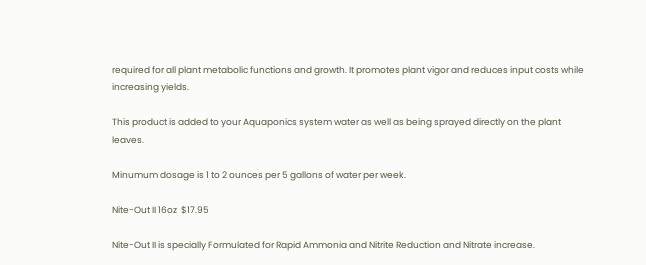required for all plant metabolic functions and growth. It promotes plant vigor and reduces input costs while increasing yields.

This product is added to your Aquaponics system water as well as being sprayed directly on the plant leaves.

Minumum dosage is 1 to 2 ounces per 5 gallons of water per week.

Nite-Out II 16oz  $17.95

Nite-Out II is specially Formulated for Rapid Ammonia and Nitrite Reduction and Nitrate increase.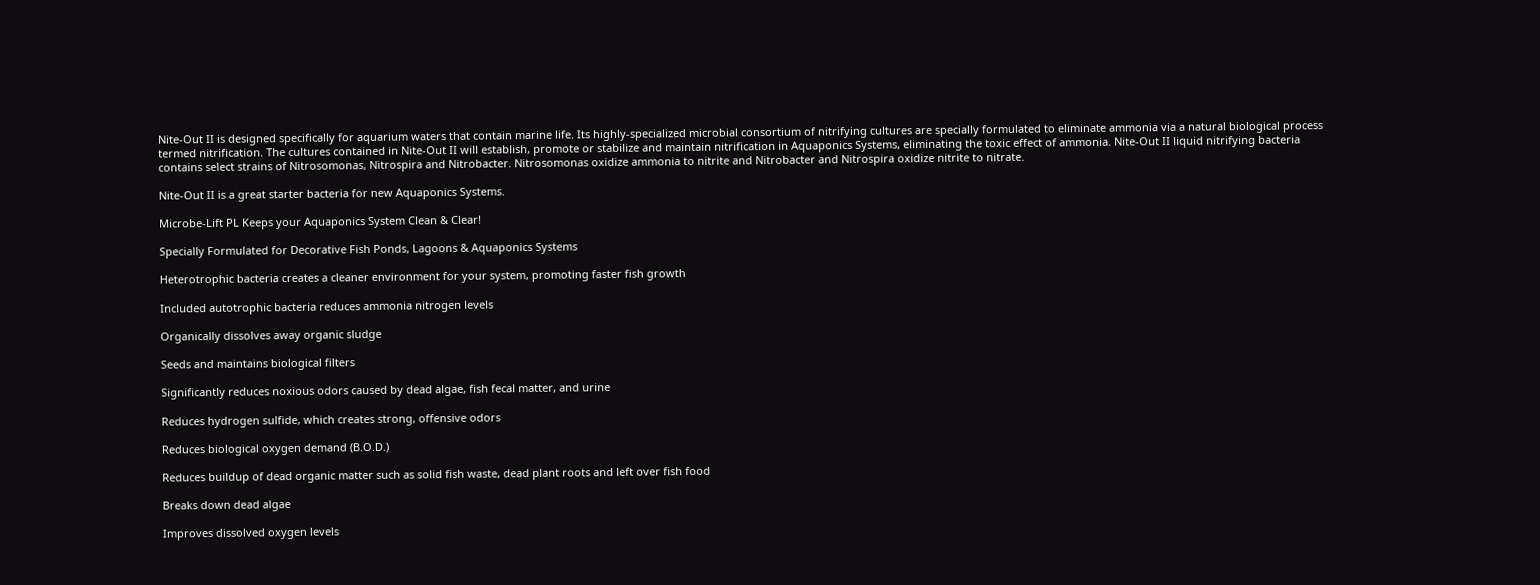Nite-Out II is designed specifically for aquarium waters that contain marine life. Its highly-specialized microbial consortium of nitrifying cultures are specially formulated to eliminate ammonia via a natural biological process termed nitrification. The cultures contained in Nite-Out II will establish, promote or stabilize and maintain nitrification in Aquaponics Systems, eliminating the toxic effect of ammonia. Nite-Out II liquid nitrifying bacteria contains select strains of Nitrosomonas, Nitrospira and Nitrobacter. Nitrosomonas oxidize ammonia to nitrite and Nitrobacter and Nitrospira oxidize nitrite to nitrate.

Nite-Out II is a great starter bacteria for new Aquaponics Systems.

Microbe-Lift PL Keeps your Aquaponics System Clean & Clear!

Specially Formulated for Decorative Fish Ponds, Lagoons & Aquaponics Systems

Heterotrophic bacteria creates a cleaner environment for your system, promoting faster fish growth

Included autotrophic bacteria reduces ammonia nitrogen levels

Organically dissolves away organic sludge

Seeds and maintains biological filters

Significantly reduces noxious odors caused by dead algae, fish fecal matter, and urine

Reduces hydrogen sulfide, which creates strong, offensive odors

Reduces biological oxygen demand (B.O.D.)

Reduces buildup of dead organic matter such as solid fish waste, dead plant roots and left over fish food

Breaks down dead algae

Improves dissolved oxygen levels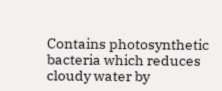Contains photosynthetic bacteria which reduces cloudy water by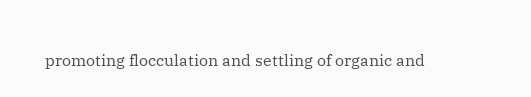promoting flocculation and settling of organic and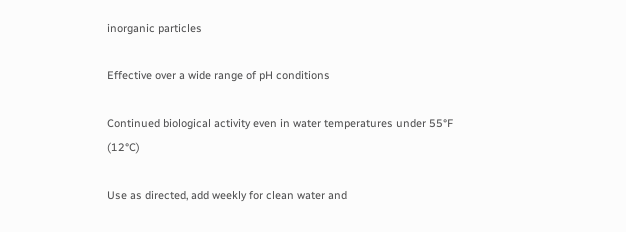inorganic particles

Effective over a wide range of pH conditions

Continued biological activity even in water temperatures under 55°F (12°C)

Use as directed, add weekly for clean water and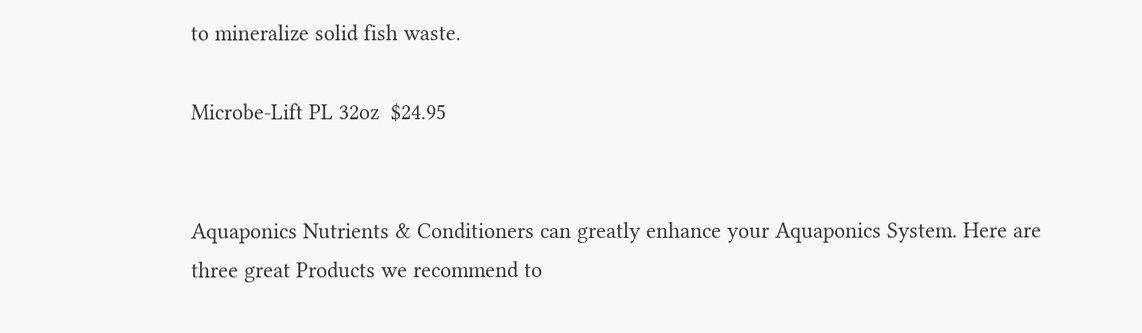to mineralize solid fish waste.

Microbe-Lift PL 32oz  $24.95


Aquaponics Nutrients & Conditioners can greatly enhance your Aquaponics System. Here are three great Products we recommend to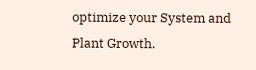optimize your System and Plant Growth.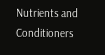Nutrients and Conditioners